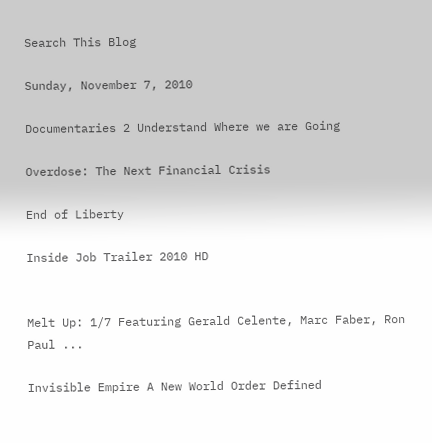Search This Blog

Sunday, November 7, 2010

Documentaries 2 Understand Where we are Going

Overdose: The Next Financial Crisis

End of Liberty

Inside Job Trailer 2010 HD


Melt Up: 1/7 Featuring Gerald Celente, Marc Faber, Ron Paul ...

Invisible Empire A New World Order Defined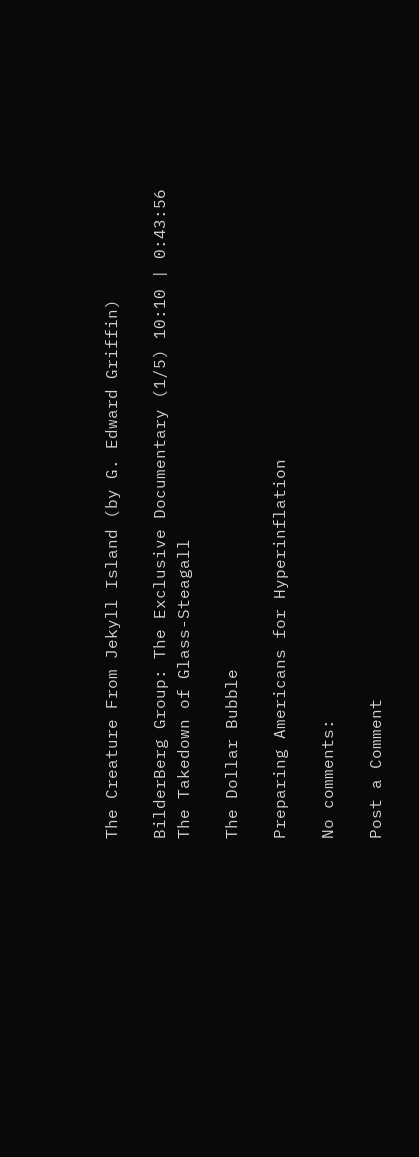The Creature From Jekyll Island (by G. Edward Griffin)

BilderBerg Group: The Exclusive Documentary (1/5) 10:10 | 0:43:56
The Takedown of Glass-Steagall

The Dollar Bubble

Preparing Americans for Hyperinflation

No comments:

Post a Comment